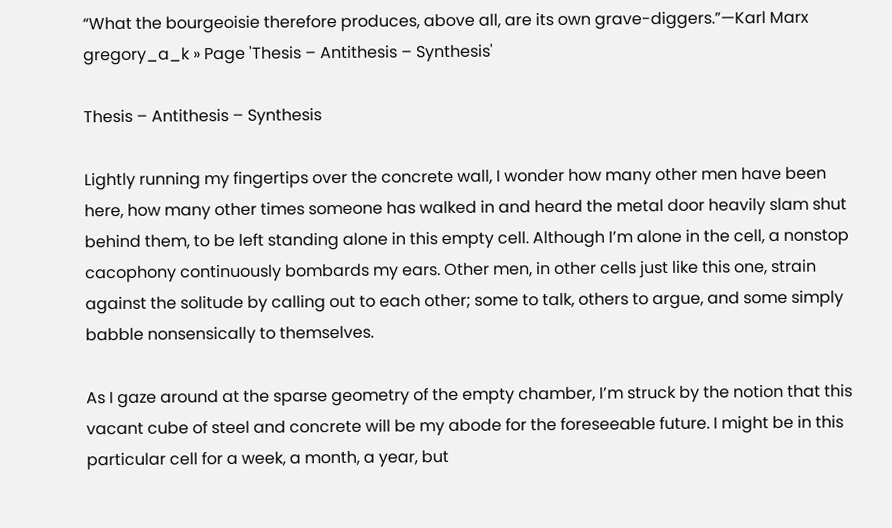“What the bourgeoisie therefore produces, above all, are its own grave-diggers.”—Karl Marx
gregory_a_k » Page 'Thesis – Antithesis – Synthesis'

Thesis – Antithesis – Synthesis

Lightly running my fingertips over the concrete wall, I wonder how many other men have been here, how many other times someone has walked in and heard the metal door heavily slam shut behind them, to be left standing alone in this empty cell. Although I’m alone in the cell, a nonstop cacophony continuously bombards my ears. Other men, in other cells just like this one, strain against the solitude by calling out to each other; some to talk, others to argue, and some simply babble nonsensically to themselves.

As I gaze around at the sparse geometry of the empty chamber, I’m struck by the notion that this vacant cube of steel and concrete will be my abode for the foreseeable future. I might be in this particular cell for a week, a month, a year, but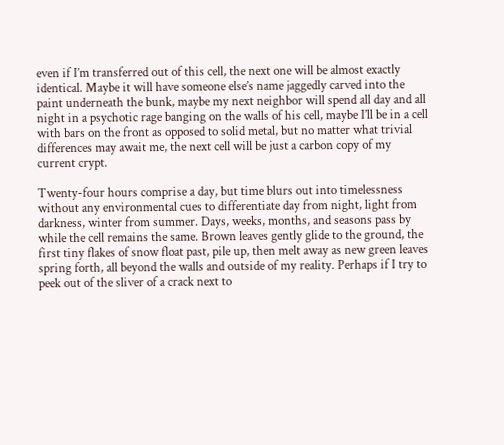even if I’m transferred out of this cell, the next one will be almost exactly identical. Maybe it will have someone else’s name jaggedly carved into the paint underneath the bunk, maybe my next neighbor will spend all day and all night in a psychotic rage banging on the walls of his cell, maybe I’ll be in a cell with bars on the front as opposed to solid metal, but no matter what trivial differences may await me, the next cell will be just a carbon copy of my current crypt.

Twenty-four hours comprise a day, but time blurs out into timelessness without any environmental cues to differentiate day from night, light from darkness, winter from summer. Days, weeks, months, and seasons pass by while the cell remains the same. Brown leaves gently glide to the ground, the first tiny flakes of snow float past, pile up, then melt away as new green leaves spring forth, all beyond the walls and outside of my reality. Perhaps if I try to peek out of the sliver of a crack next to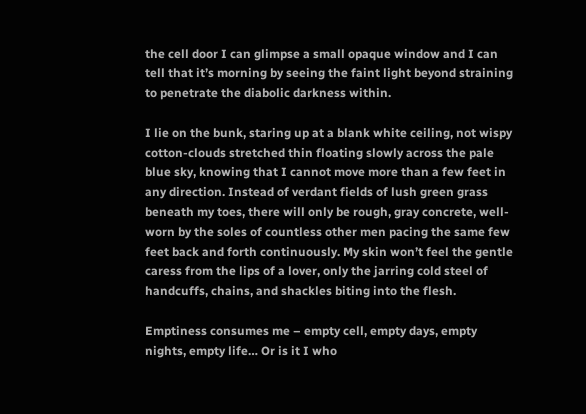the cell door I can glimpse a small opaque window and I can tell that it’s morning by seeing the faint light beyond straining to penetrate the diabolic darkness within.

I lie on the bunk, staring up at a blank white ceiling, not wispy cotton-clouds stretched thin floating slowly across the pale blue sky, knowing that I cannot move more than a few feet in any direction. Instead of verdant fields of lush green grass beneath my toes, there will only be rough, gray concrete, well-worn by the soles of countless other men pacing the same few feet back and forth continuously. My skin won’t feel the gentle caress from the lips of a lover, only the jarring cold steel of handcuffs, chains, and shackles biting into the flesh.

Emptiness consumes me – empty cell, empty days, empty nights, empty life… Or is it I who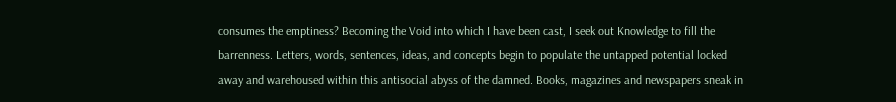consumes the emptiness? Becoming the Void into which I have been cast, I seek out Knowledge to fill the barrenness. Letters, words, sentences, ideas, and concepts begin to populate the untapped potential locked away and warehoused within this antisocial abyss of the damned. Books, magazines and newspapers sneak in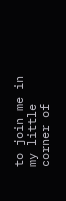to join me in my little corner of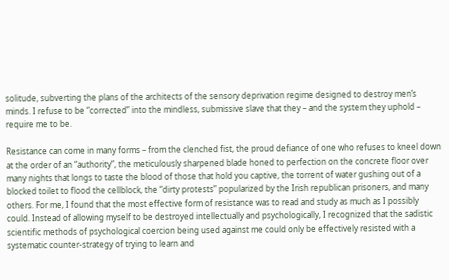solitude, subverting the plans of the architects of the sensory deprivation regime designed to destroy men’s minds. I refuse to be “corrected” into the mindless, submissive slave that they – and the system they uphold – require me to be.

Resistance can come in many forms – from the clenched fist, the proud defiance of one who refuses to kneel down at the order of an “authority”, the meticulously sharpened blade honed to perfection on the concrete floor over many nights that longs to taste the blood of those that hold you captive, the torrent of water gushing out of a blocked toilet to flood the cellblock, the “dirty protests” popularized by the Irish republican prisoners, and many others. For me, I found that the most effective form of resistance was to read and study as much as I possibly could. Instead of allowing myself to be destroyed intellectually and psychologically, I recognized that the sadistic scientific methods of psychological coercion being used against me could only be effectively resisted with a systematic counter-strategy of trying to learn and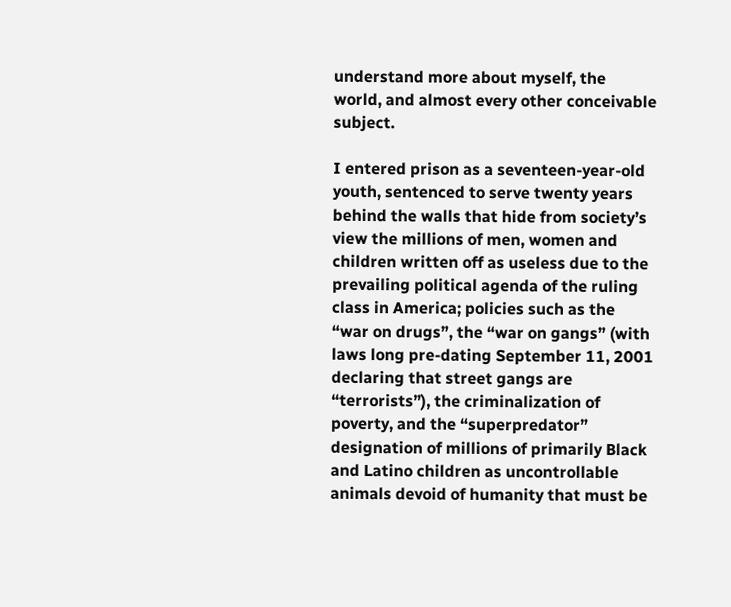understand more about myself, the world, and almost every other conceivable subject.

I entered prison as a seventeen-year-old youth, sentenced to serve twenty years behind the walls that hide from society’s view the millions of men, women and children written off as useless due to the prevailing political agenda of the ruling class in America; policies such as the “war on drugs”, the “war on gangs” (with laws long pre-dating September 11, 2001 declaring that street gangs are “terrorists”), the criminalization of poverty, and the “superpredator” designation of millions of primarily Black and Latino children as uncontrollable animals devoid of humanity that must be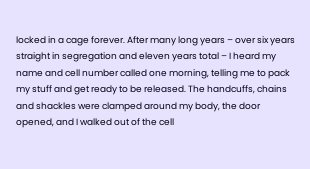locked in a cage forever. After many long years – over six years straight in segregation and eleven years total – I heard my name and cell number called one morning, telling me to pack my stuff and get ready to be released. The handcuffs, chains and shackles were clamped around my body, the door opened, and I walked out of the cell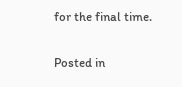for the final time.

Posted in